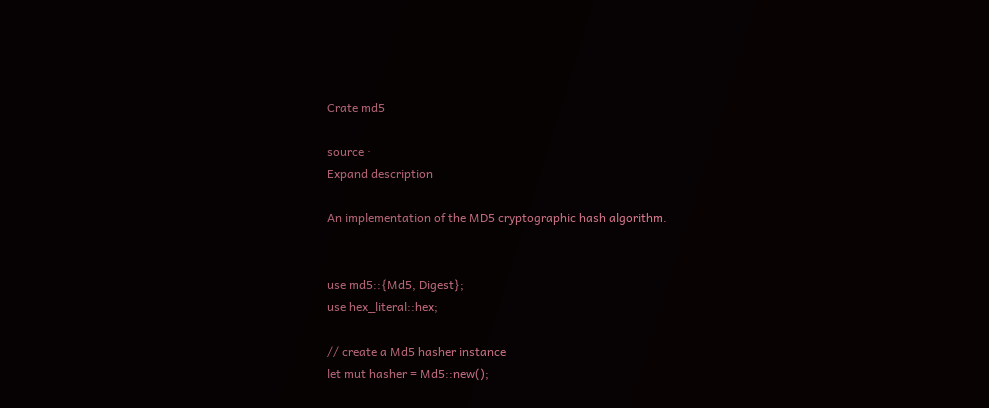Crate md5

source ·
Expand description

An implementation of the MD5 cryptographic hash algorithm.


use md5::{Md5, Digest};
use hex_literal::hex;

// create a Md5 hasher instance
let mut hasher = Md5::new();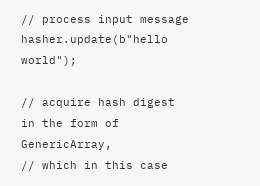// process input message
hasher.update(b"hello world");

// acquire hash digest in the form of GenericArray,
// which in this case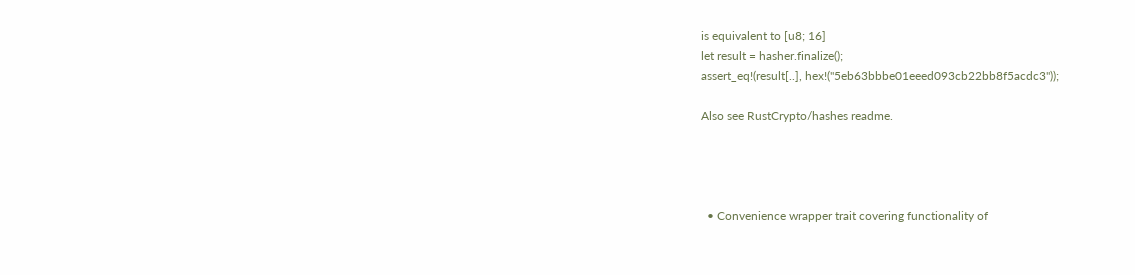is equivalent to [u8; 16]
let result = hasher.finalize();
assert_eq!(result[..], hex!("5eb63bbbe01eeed093cb22bb8f5acdc3"));

Also see RustCrypto/hashes readme.




  • Convenience wrapper trait covering functionality of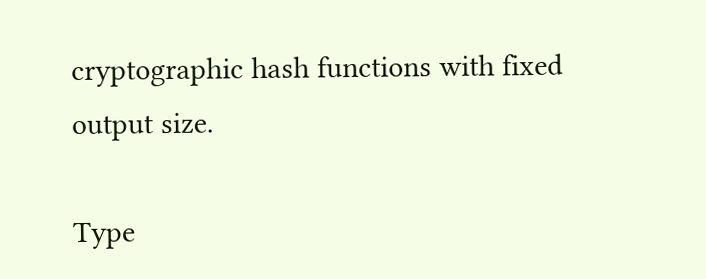cryptographic hash functions with fixed output size.

Type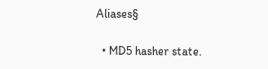Aliases§

  • MD5 hasher state.